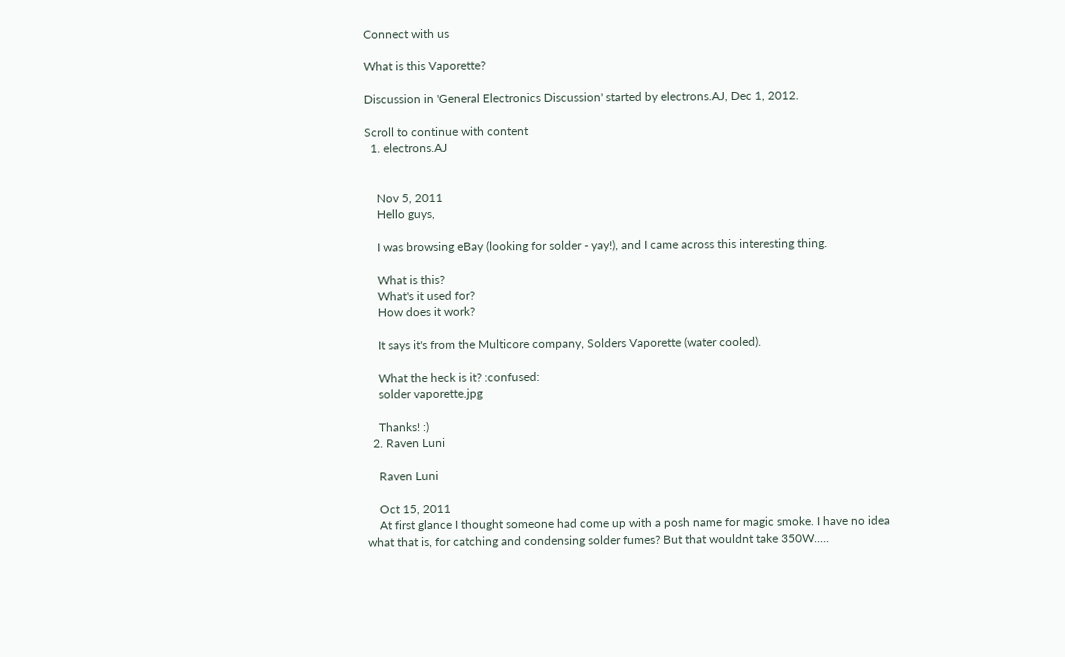Connect with us

What is this Vaporette?

Discussion in 'General Electronics Discussion' started by electrons.AJ, Dec 1, 2012.

Scroll to continue with content
  1. electrons.AJ


    Nov 5, 2011
    Hello guys,

    I was browsing eBay (looking for solder - yay!), and I came across this interesting thing.

    What is this?
    What's it used for?
    How does it work?

    It says it's from the Multicore company, Solders Vaporette (water cooled).

    What the heck is it? :confused:
    solder vaporette.jpg

    Thanks! :)
  2. Raven Luni

    Raven Luni

    Oct 15, 2011
    At first glance I thought someone had come up with a posh name for magic smoke. I have no idea what that is, for catching and condensing solder fumes? But that wouldnt take 350W.....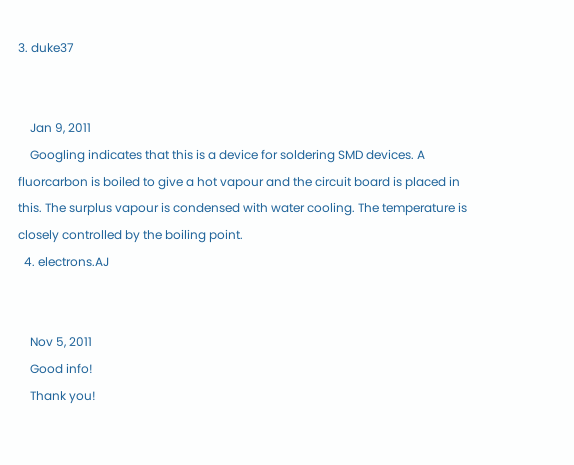3. duke37


    Jan 9, 2011
    Googling indicates that this is a device for soldering SMD devices. A fluorcarbon is boiled to give a hot vapour and the circuit board is placed in this. The surplus vapour is condensed with water cooling. The temperature is closely controlled by the boiling point.
  4. electrons.AJ


    Nov 5, 2011
    Good info!
    Thank you!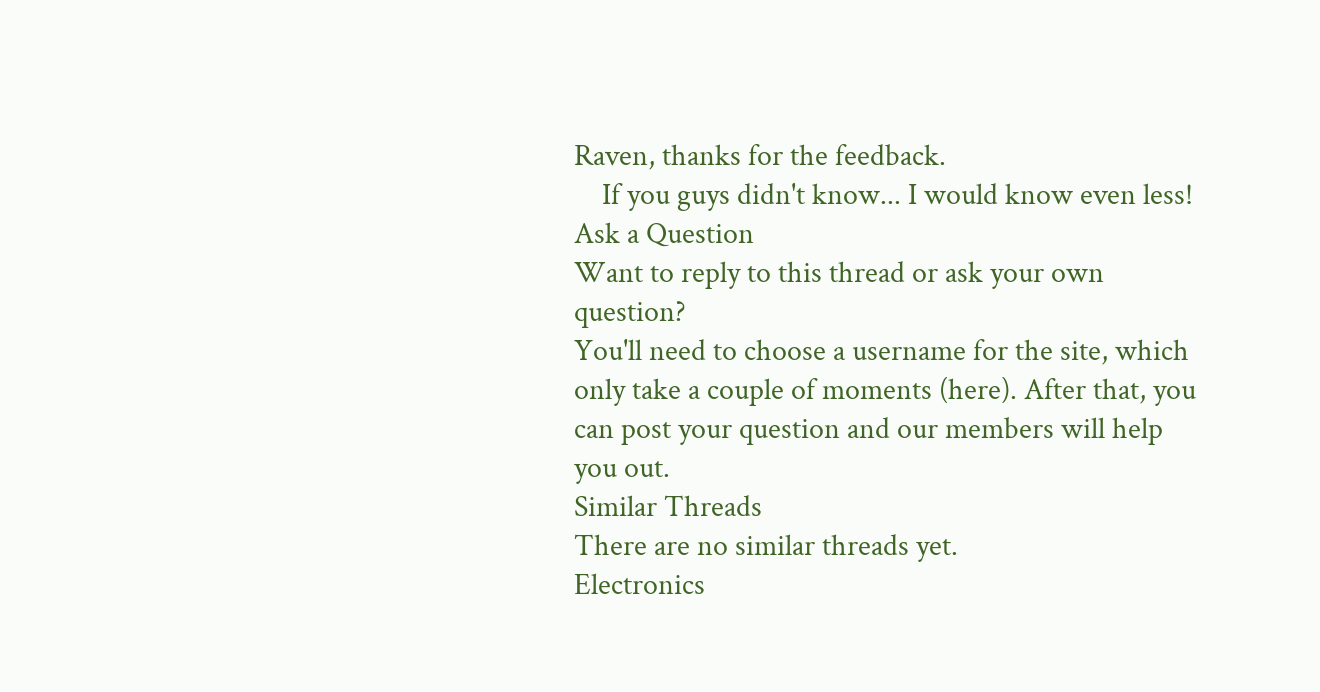Raven, thanks for the feedback.
    If you guys didn't know... I would know even less!
Ask a Question
Want to reply to this thread or ask your own question?
You'll need to choose a username for the site, which only take a couple of moments (here). After that, you can post your question and our members will help you out.
Similar Threads
There are no similar threads yet.
Electronics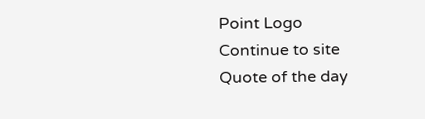Point Logo
Continue to site
Quote of the day